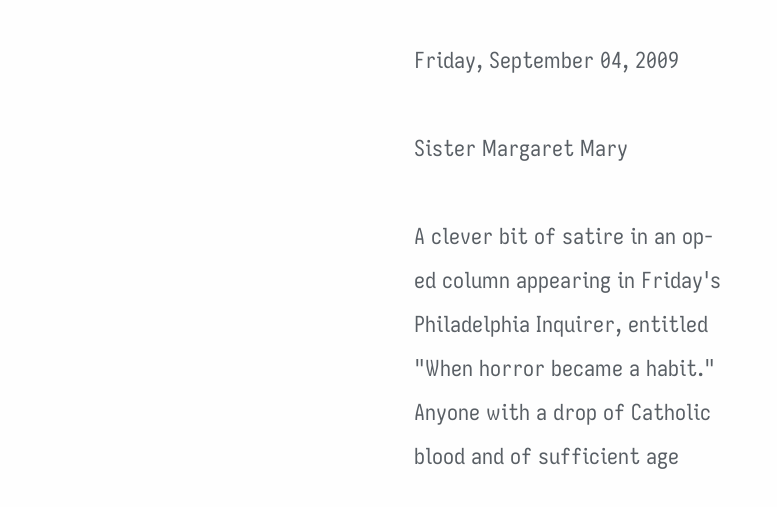Friday, September 04, 2009

Sister Margaret Mary

A clever bit of satire in an op-ed column appearing in Friday's Philadelphia Inquirer, entitled "When horror became a habit." Anyone with a drop of Catholic blood and of sufficient age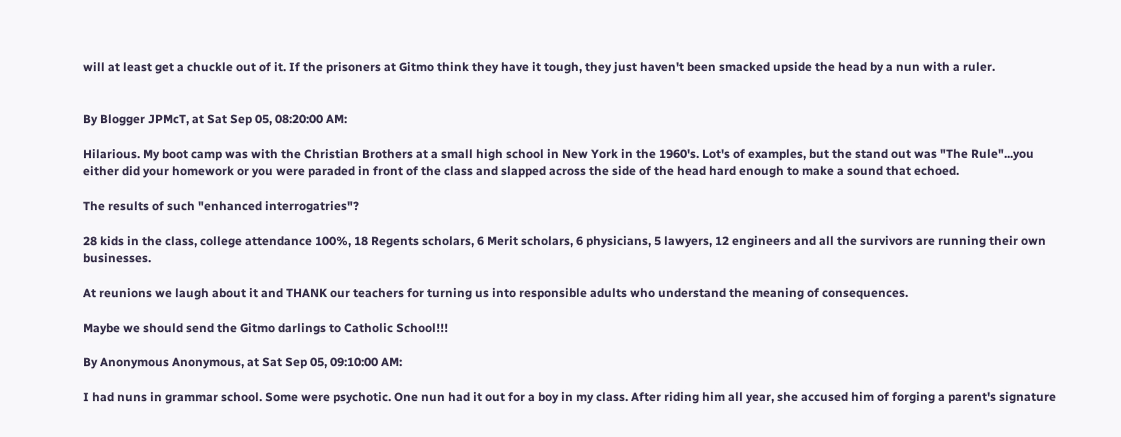will at least get a chuckle out of it. If the prisoners at Gitmo think they have it tough, they just haven't been smacked upside the head by a nun with a ruler.


By Blogger JPMcT, at Sat Sep 05, 08:20:00 AM:

Hilarious. My boot camp was with the Christian Brothers at a small high school in New York in the 1960's. Lot's of examples, but the stand out was "The Rule"...you either did your homework or you were paraded in front of the class and slapped across the side of the head hard enough to make a sound that echoed.

The results of such "enhanced interrogatries"?

28 kids in the class, college attendance 100%, 18 Regents scholars, 6 Merit scholars, 6 physicians, 5 lawyers, 12 engineers and all the survivors are running their own businesses.

At reunions we laugh about it and THANK our teachers for turning us into responsible adults who understand the meaning of consequences.

Maybe we should send the Gitmo darlings to Catholic School!!!

By Anonymous Anonymous, at Sat Sep 05, 09:10:00 AM:

I had nuns in grammar school. Some were psychotic. One nun had it out for a boy in my class. After riding him all year, she accused him of forging a parent's signature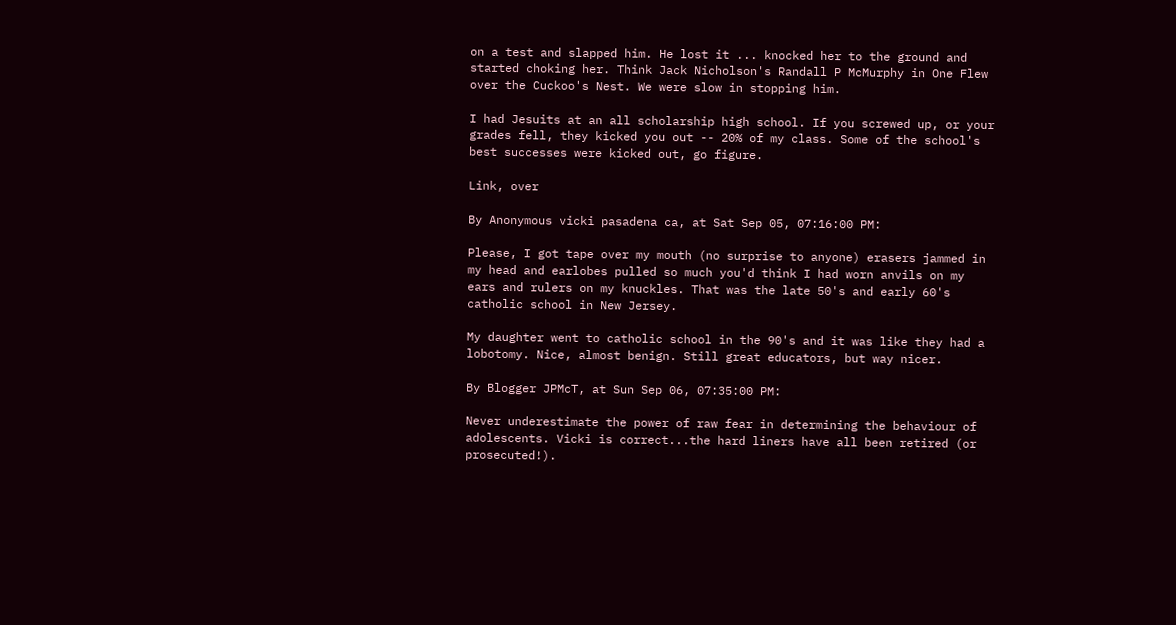on a test and slapped him. He lost it ... knocked her to the ground and started choking her. Think Jack Nicholson's Randall P McMurphy in One Flew over the Cuckoo's Nest. We were slow in stopping him.

I had Jesuits at an all scholarship high school. If you screwed up, or your grades fell, they kicked you out -- 20% of my class. Some of the school's best successes were kicked out, go figure.

Link, over

By Anonymous vicki pasadena ca, at Sat Sep 05, 07:16:00 PM:

Please, I got tape over my mouth (no surprise to anyone) erasers jammed in my head and earlobes pulled so much you'd think I had worn anvils on my ears and rulers on my knuckles. That was the late 50's and early 60's catholic school in New Jersey.

My daughter went to catholic school in the 90's and it was like they had a lobotomy. Nice, almost benign. Still great educators, but way nicer.

By Blogger JPMcT, at Sun Sep 06, 07:35:00 PM:

Never underestimate the power of raw fear in determining the behaviour of adolescents. Vicki is correct...the hard liners have all been retired (or prosecuted!).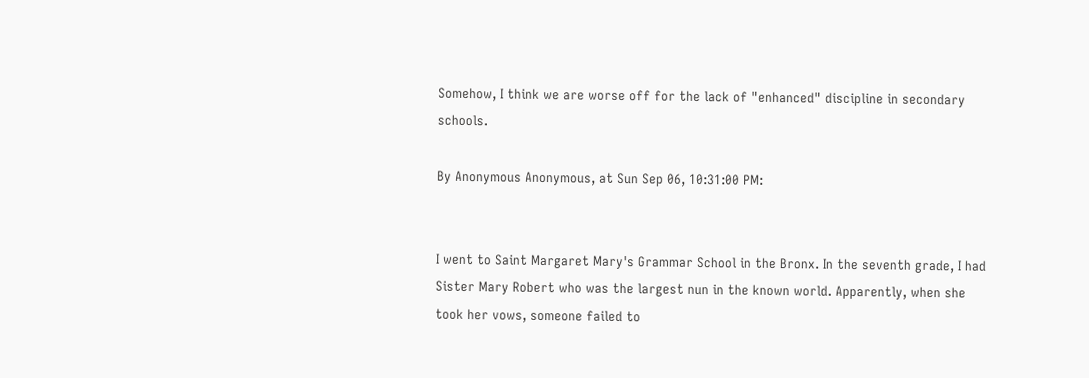Somehow, I think we are worse off for the lack of "enhanced" discipline in secondary schools.

By Anonymous Anonymous, at Sun Sep 06, 10:31:00 PM:


I went to Saint Margaret Mary's Grammar School in the Bronx. In the seventh grade, I had Sister Mary Robert who was the largest nun in the known world. Apparently, when she took her vows, someone failed to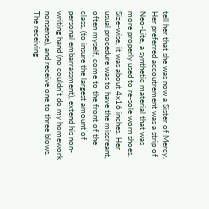tell her that she was now a Sister of Mercy. Her preferred accoutrement was a strip of Neo-Lite, a synthetic material that was more properly used to re-sole worn shoes. Size-wise, it was about 4x16 inches. Her usual procedure was to have the miscreant, often myself, come to the front of the class, (to insure the largest amount of personal embarrassment), extend his non-writing hand (no couldn't do my homework nonsense), and receive one to three blows. The receiving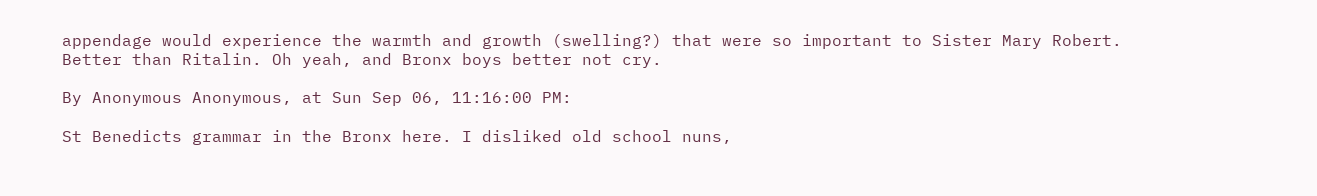appendage would experience the warmth and growth (swelling?) that were so important to Sister Mary Robert. Better than Ritalin. Oh yeah, and Bronx boys better not cry.

By Anonymous Anonymous, at Sun Sep 06, 11:16:00 PM:

St Benedicts grammar in the Bronx here. I disliked old school nuns,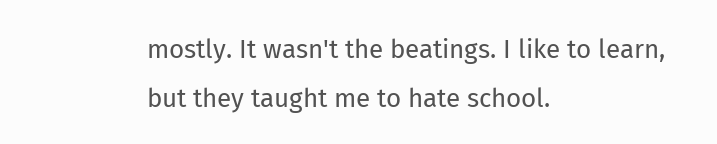mostly. It wasn't the beatings. I like to learn, but they taught me to hate school.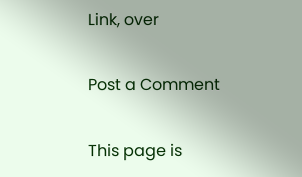Link, over

Post a Comment

This page is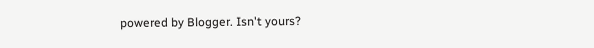powered by Blogger. Isn't yours?